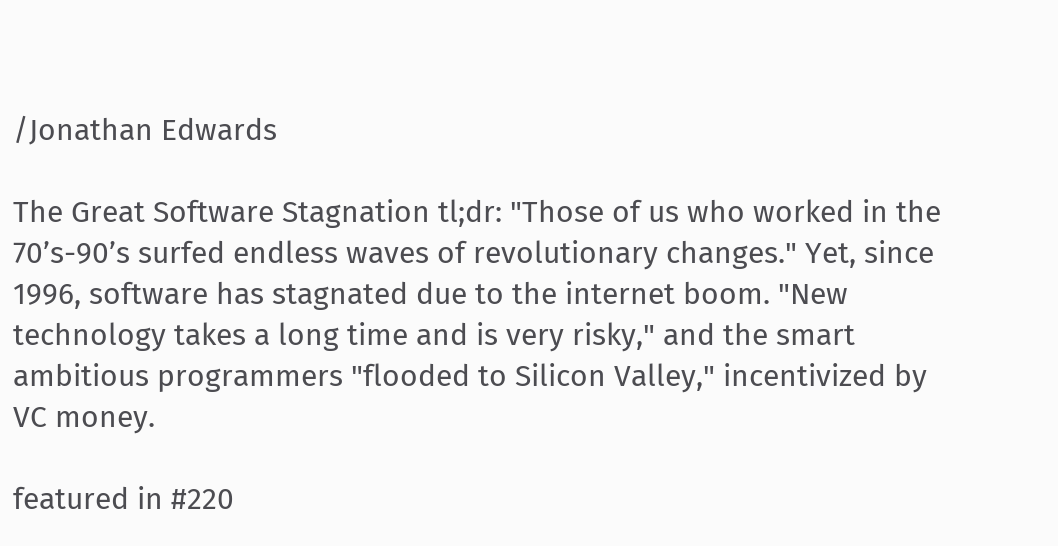/Jonathan Edwards

The Great Software Stagnation tl;dr: "Those of us who worked in the 70’s-90’s surfed endless waves of revolutionary changes." Yet, since 1996, software has stagnated due to the internet boom. "New technology takes a long time and is very risky," and the smart ambitious programmers "flooded to Silicon Valley," incentivized by VC money.

featured in #220